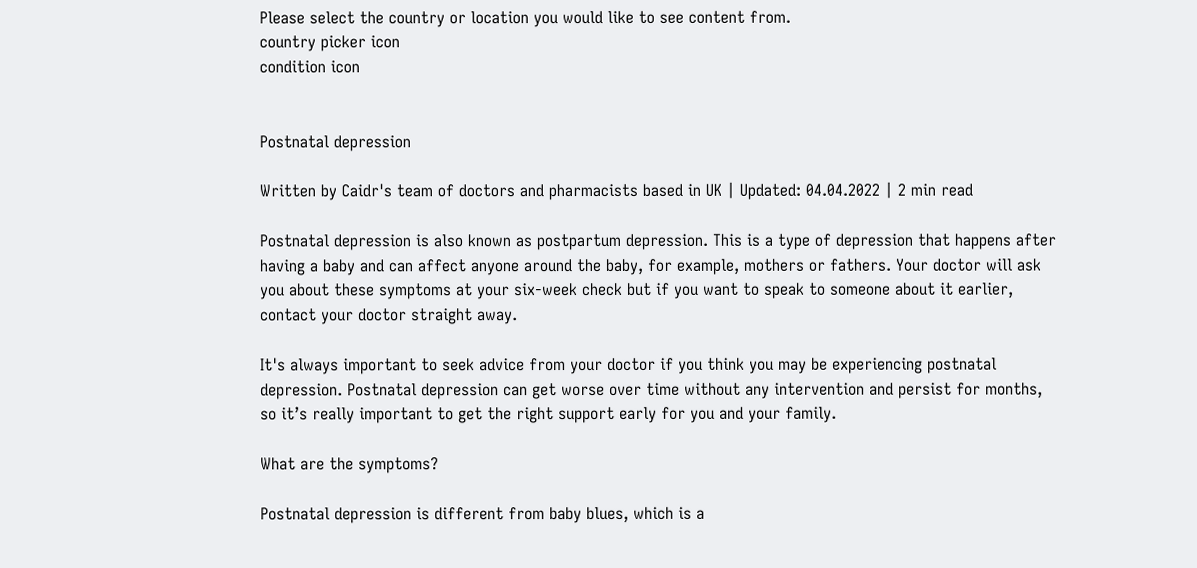Please select the country or location you would like to see content from.
country picker icon
condition icon


Postnatal depression

Written by Caidr's team of doctors and pharmacists based in UK | Updated: 04.04.2022 | 2 min read

Postnatal depression is also known as postpartum depression. This is a type of depression that happens after having a baby and can affect anyone around the baby, for example, mothers or fathers. Your doctor will ask you about these symptoms at your six-week check but if you want to speak to someone about it earlier, contact your doctor straight away.

It's always important to seek advice from your doctor if you think you may be experiencing postnatal depression. Postnatal depression can get worse over time without any intervention and persist for months, so it’s really important to get the right support early for you and your family.

What are the symptoms?

Postnatal depression is different from baby blues, which is a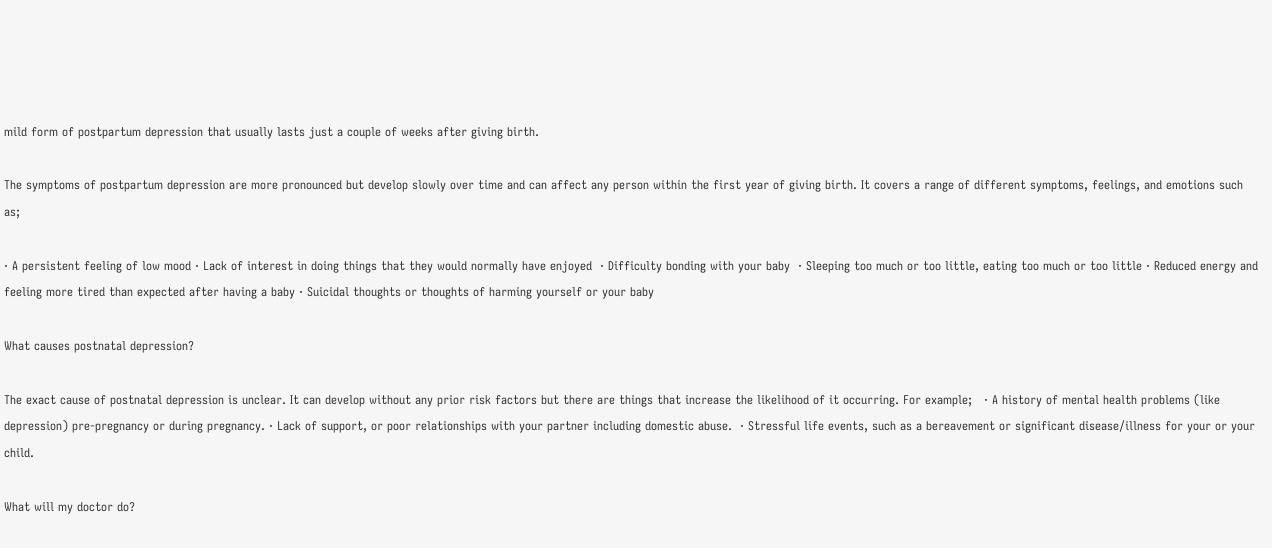mild form of postpartum depression that usually lasts just a couple of weeks after giving birth.

The symptoms of postpartum depression are more pronounced but develop slowly over time and can affect any person within the first year of giving birth. It covers a range of different symptoms, feelings, and emotions such as;

· A persistent feeling of low mood · Lack of interest in doing things that they would normally have enjoyed  · Difficulty bonding with your baby  · Sleeping too much or too little, eating too much or too little · Reduced energy and feeling more tired than expected after having a baby · Suicidal thoughts or thoughts of harming yourself or your baby

What causes postnatal depression?

The exact cause of postnatal depression is unclear. It can develop without any prior risk factors but there are things that increase the likelihood of it occurring. For example;   · A history of mental health problems (like depression) pre-pregnancy or during pregnancy. · Lack of support, or poor relationships with your partner including domestic abuse.  · Stressful life events, such as a bereavement or significant disease/illness for your or your child.

What will my doctor do?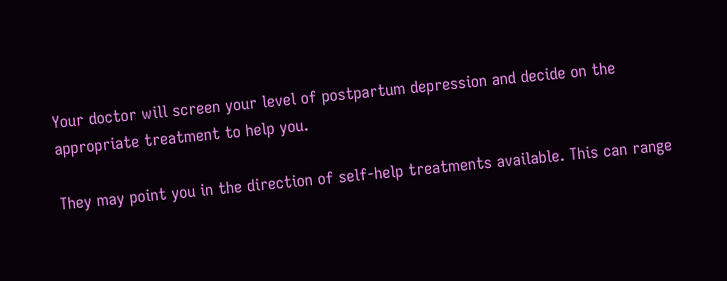Your doctor will screen your level of postpartum depression and decide on the appropriate treatment to help you.

They may point you in the direction of self-help treatments available. This can range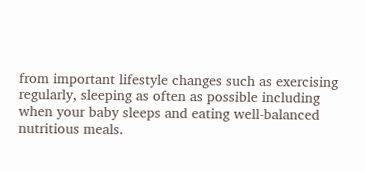from important lifestyle changes such as exercising regularly, sleeping as often as possible including when your baby sleeps and eating well-balanced nutritious meals.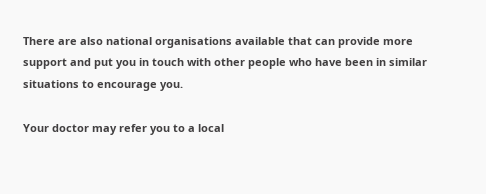There are also national organisations available that can provide more support and put you in touch with other people who have been in similar situations to encourage you.

Your doctor may refer you to a local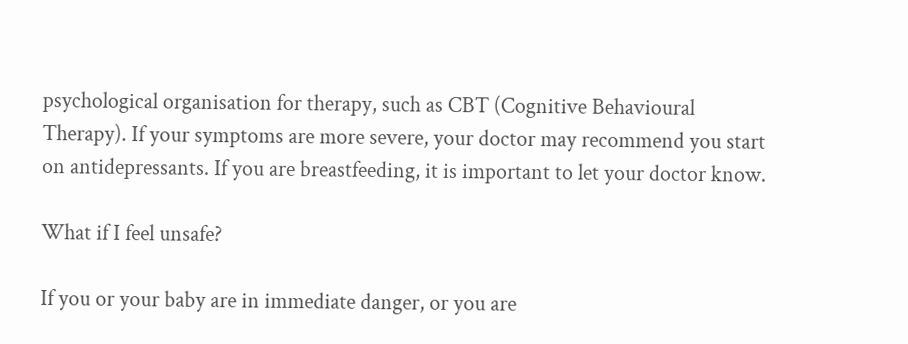psychological organisation for therapy, such as CBT (Cognitive Behavioural Therapy). If your symptoms are more severe, your doctor may recommend you start on antidepressants. If you are breastfeeding, it is important to let your doctor know.

What if I feel unsafe?

If you or your baby are in immediate danger, or you are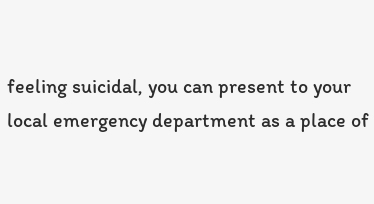feeling suicidal, you can present to your local emergency department as a place of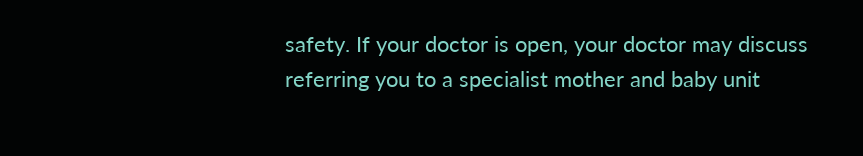safety. If your doctor is open, your doctor may discuss referring you to a specialist mother and baby unit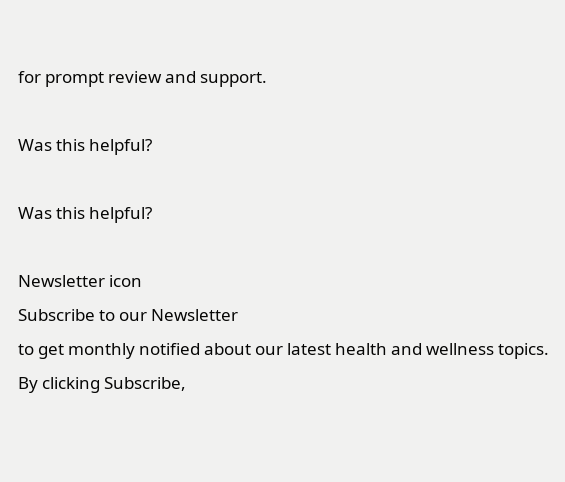for prompt review and support.

Was this helpful?

Was this helpful?

Newsletter icon
Subscribe to our Newsletter
to get monthly notified about our latest health and wellness topics.
By clicking Subscribe,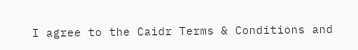I agree to the Caidr Terms & Conditions and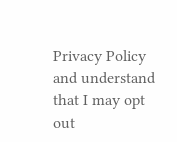Privacy Policy and understand that I may opt out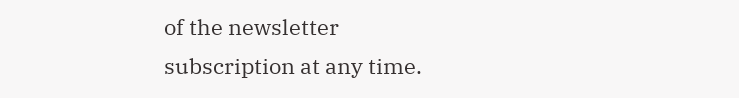of the newsletter subscription at any time.